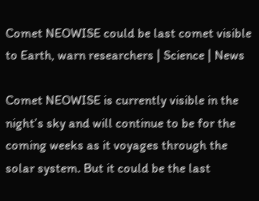Comet NEOWISE could be last comet visible to Earth, warn researchers | Science | News

Comet NEOWISE is currently visible in the night’s sky and will continue to be for the coming weeks as it voyages through the solar system. But it could be the last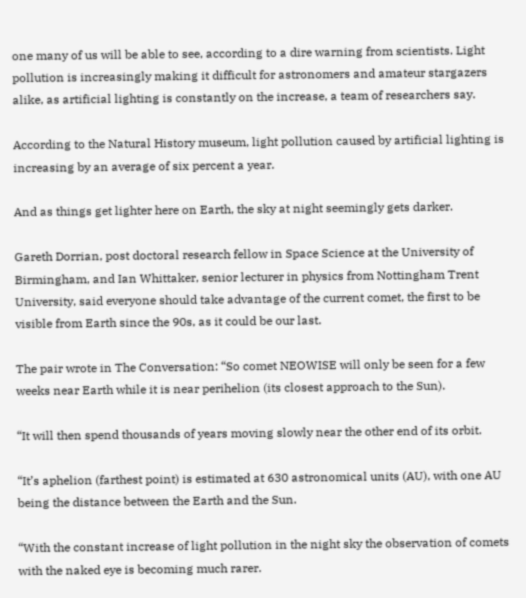one many of us will be able to see, according to a dire warning from scientists. Light pollution is increasingly making it difficult for astronomers and amateur stargazers alike, as artificial lighting is constantly on the increase, a team of researchers say.

According to the Natural History museum, light pollution caused by artificial lighting is increasing by an average of six percent a year.

And as things get lighter here on Earth, the sky at night seemingly gets darker.

Gareth Dorrian, post doctoral research fellow in Space Science at the University of Birmingham, and Ian Whittaker, senior lecturer in physics from Nottingham Trent University, said everyone should take advantage of the current comet, the first to be visible from Earth since the 90s, as it could be our last.

The pair wrote in The Conversation: “So comet NEOWISE will only be seen for a few weeks near Earth while it is near perihelion (its closest approach to the Sun).

“It will then spend thousands of years moving slowly near the other end of its orbit.

“It’s aphelion (farthest point) is estimated at 630 astronomical units (AU), with one AU being the distance between the Earth and the Sun.

“With the constant increase of light pollution in the night sky the observation of comets with the naked eye is becoming much rarer.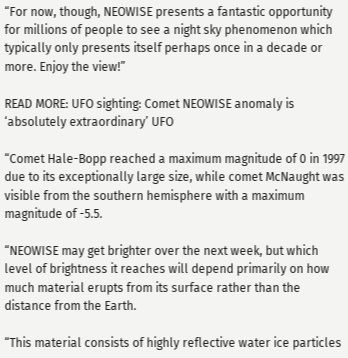“For now, though, NEOWISE presents a fantastic opportunity for millions of people to see a night sky phenomenon which typically only presents itself perhaps once in a decade or more. Enjoy the view!”

READ MORE: UFO sighting: Comet NEOWISE anomaly is ‘absolutely extraordinary’ UFO

“Comet Hale-Bopp reached a maximum magnitude of 0 in 1997 due to its exceptionally large size, while comet McNaught was visible from the southern hemisphere with a maximum magnitude of -5.5.

“NEOWISE may get brighter over the next week, but which level of brightness it reaches will depend primarily on how much material erupts from its surface rather than the distance from the Earth.

“This material consists of highly reflective water ice particles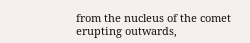from the nucleus of the comet erupting outwards,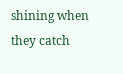shining when they catch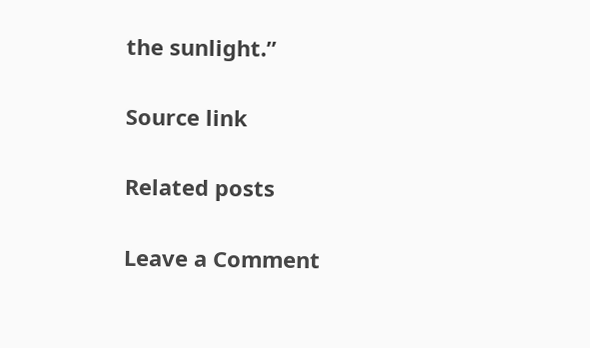the sunlight.”

Source link

Related posts

Leave a Comment